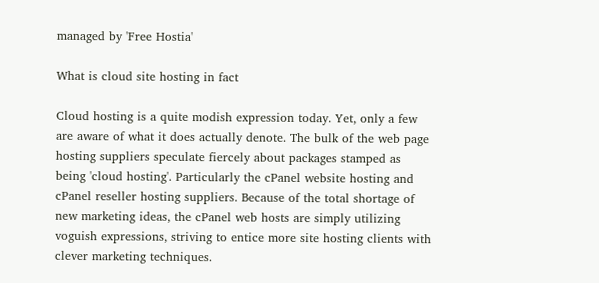managed by 'Free Hostia'

What is cloud site hosting in fact

Cloud hosting is a quite modish expression today. Yet, only a few are aware of what it does actually denote. The bulk of the web page hosting suppliers speculate fiercely about packages stamped as being 'cloud hosting'. Particularly the cPanel website hosting and cPanel reseller hosting suppliers. Because of the total shortage of new marketing ideas, the cPanel web hosts are simply utilizing voguish expressions, striving to entice more site hosting clients with clever marketing techniques.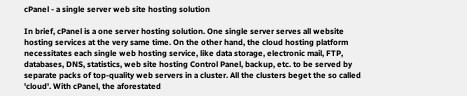cPanel - a single server web site hosting solution

In brief, cPanel is a one server hosting solution. One single server serves all website hosting services at the very same time. On the other hand, the cloud hosting platform necessitates each single web hosting service, like data storage, electronic mail, FTP, databases, DNS, statistics, web site hosting Control Panel, backup, etc. to be served by separate packs of top-quality web servers in a cluster. All the clusters beget the so called 'cloud'. With cPanel, the aforestated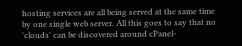hosting services are all being served at the same time by one single web server. All this goes to say that no 'clouds' can be discovered around cPanel-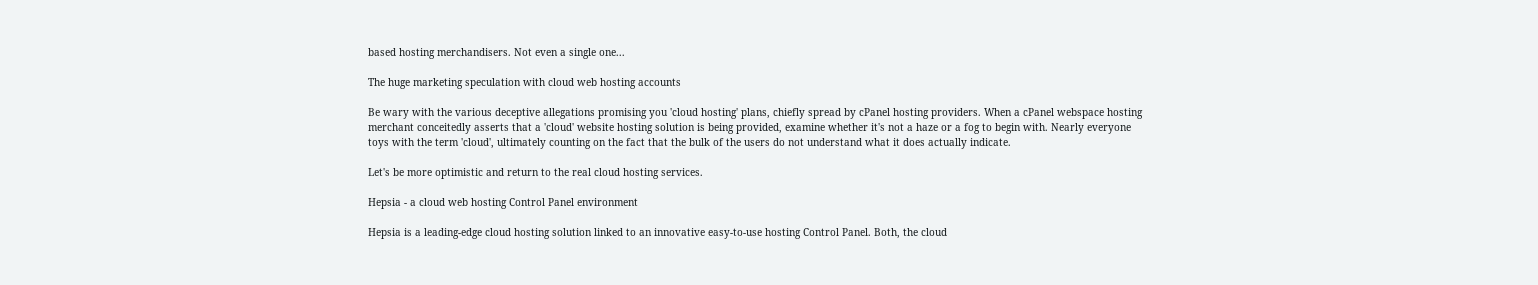based hosting merchandisers. Not even a single one...

The huge marketing speculation with cloud web hosting accounts

Be wary with the various deceptive allegations promising you 'cloud hosting' plans, chiefly spread by cPanel hosting providers. When a cPanel webspace hosting merchant conceitedly asserts that a 'cloud' website hosting solution is being provided, examine whether it's not a haze or a fog to begin with. Nearly everyone toys with the term 'cloud', ultimately counting on the fact that the bulk of the users do not understand what it does actually indicate.

Let's be more optimistic and return to the real cloud hosting services.

Hepsia - a cloud web hosting Control Panel environment

Hepsia is a leading-edge cloud hosting solution linked to an innovative easy-to-use hosting Control Panel. Both, the cloud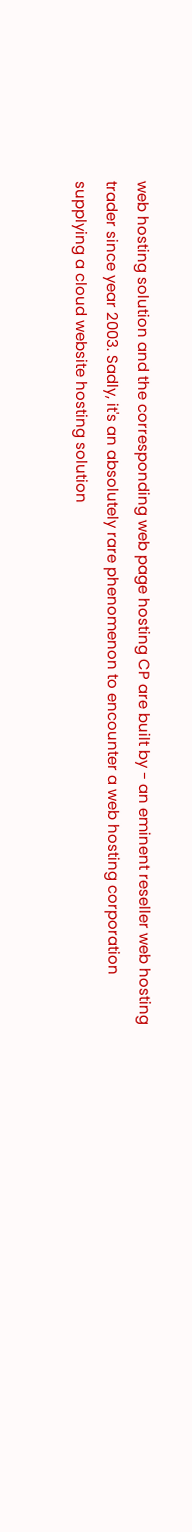web hosting solution and the corresponding web page hosting CP are built by - an eminent reseller web hosting trader since year 2003. Sadly, it's an absolutely rare phenomenon to encounter a web hosting corporation supplying a cloud website hosting solution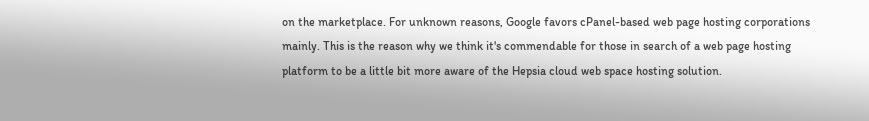on the marketplace. For unknown reasons, Google favors cPanel-based web page hosting corporations mainly. This is the reason why we think it's commendable for those in search of a web page hosting platform to be a little bit more aware of the Hepsia cloud web space hosting solution.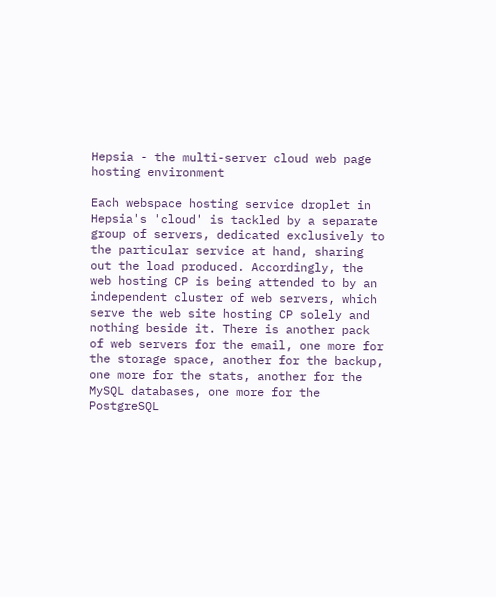Hepsia - the multi-server cloud web page hosting environment

Each webspace hosting service droplet in Hepsia's 'cloud' is tackled by a separate group of servers, dedicated exclusively to the particular service at hand, sharing out the load produced. Accordingly, the web hosting CP is being attended to by an independent cluster of web servers, which serve the web site hosting CP solely and nothing beside it. There is another pack of web servers for the email, one more for the storage space, another for the backup, one more for the stats, another for the MySQL databases, one more for the PostgreSQL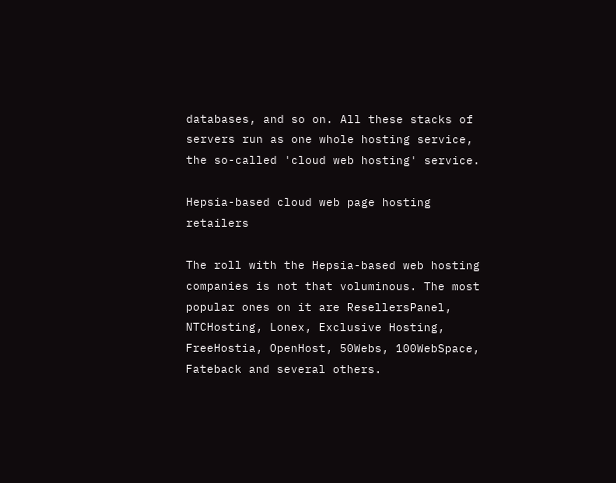databases, and so on. All these stacks of servers run as one whole hosting service, the so-called 'cloud web hosting' service.

Hepsia-based cloud web page hosting retailers

The roll with the Hepsia-based web hosting companies is not that voluminous. The most popular ones on it are ResellersPanel, NTCHosting, Lonex, Exclusive Hosting, FreeHostia, OpenHost, 50Webs, 100WebSpace, Fateback and several others.